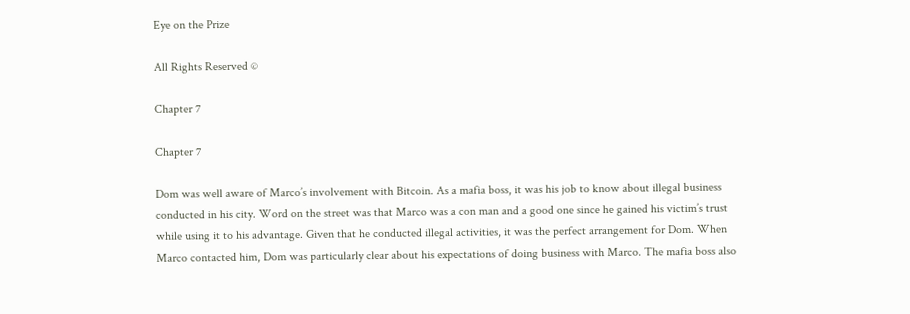Eye on the Prize

All Rights Reserved ©

Chapter 7

Chapter 7

Dom was well aware of Marco’s involvement with Bitcoin. As a mafia boss, it was his job to know about illegal business conducted in his city. Word on the street was that Marco was a con man and a good one since he gained his victim’s trust while using it to his advantage. Given that he conducted illegal activities, it was the perfect arrangement for Dom. When Marco contacted him, Dom was particularly clear about his expectations of doing business with Marco. The mafia boss also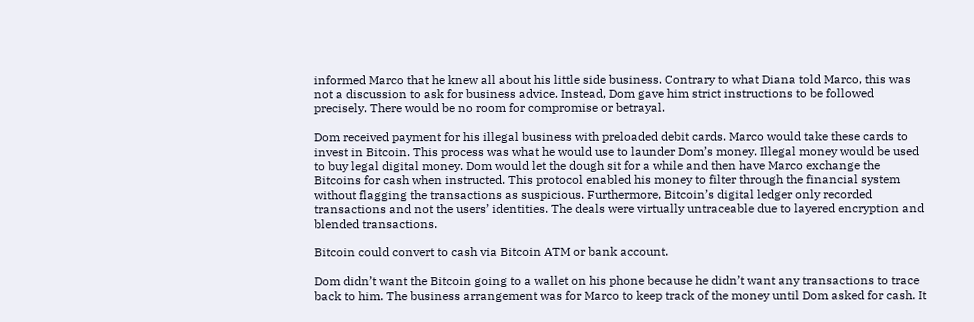informed Marco that he knew all about his little side business. Contrary to what Diana told Marco, this was not a discussion to ask for business advice. Instead, Dom gave him strict instructions to be followed precisely. There would be no room for compromise or betrayal.

Dom received payment for his illegal business with preloaded debit cards. Marco would take these cards to invest in Bitcoin. This process was what he would use to launder Dom’s money. Illegal money would be used to buy legal digital money. Dom would let the dough sit for a while and then have Marco exchange the Bitcoins for cash when instructed. This protocol enabled his money to filter through the financial system without flagging the transactions as suspicious. Furthermore, Bitcoin’s digital ledger only recorded transactions and not the users’ identities. The deals were virtually untraceable due to layered encryption and blended transactions.

Bitcoin could convert to cash via Bitcoin ATM or bank account.

Dom didn’t want the Bitcoin going to a wallet on his phone because he didn’t want any transactions to trace back to him. The business arrangement was for Marco to keep track of the money until Dom asked for cash. It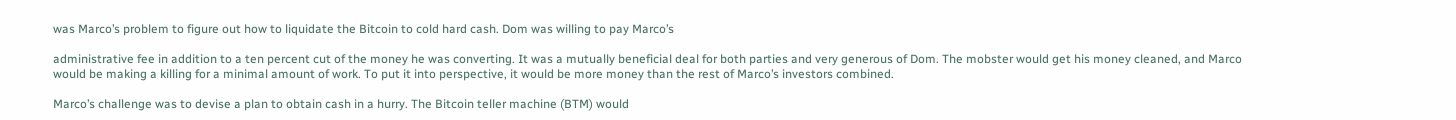was Marco’s problem to figure out how to liquidate the Bitcoin to cold hard cash. Dom was willing to pay Marco’s

administrative fee in addition to a ten percent cut of the money he was converting. It was a mutually beneficial deal for both parties and very generous of Dom. The mobster would get his money cleaned, and Marco would be making a killing for a minimal amount of work. To put it into perspective, it would be more money than the rest of Marco’s investors combined.

Marco’s challenge was to devise a plan to obtain cash in a hurry. The Bitcoin teller machine (BTM) would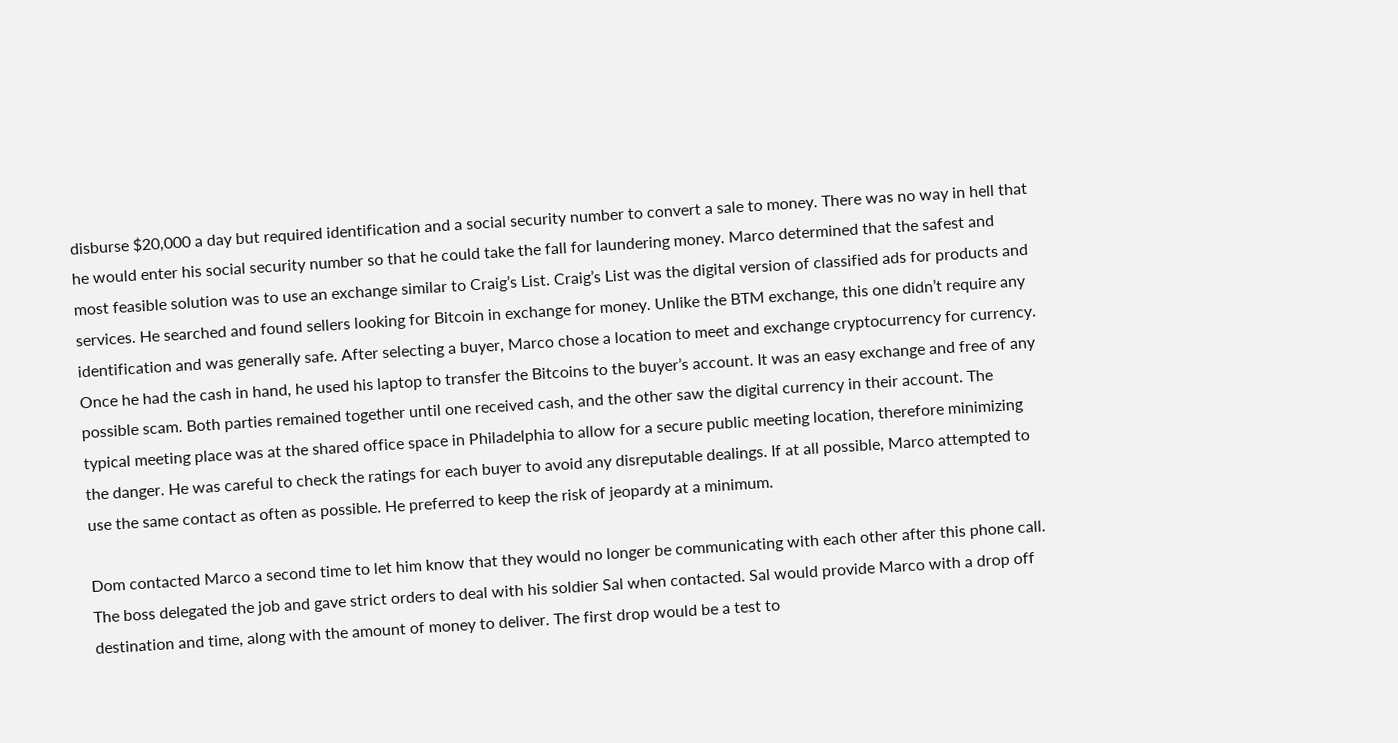disburse $20,000 a day but required identification and a social security number to convert a sale to money. There was no way in hell that he would enter his social security number so that he could take the fall for laundering money. Marco determined that the safest and most feasible solution was to use an exchange similar to Craig’s List. Craig’s List was the digital version of classified ads for products and services. He searched and found sellers looking for Bitcoin in exchange for money. Unlike the BTM exchange, this one didn’t require any identification and was generally safe. After selecting a buyer, Marco chose a location to meet and exchange cryptocurrency for currency. Once he had the cash in hand, he used his laptop to transfer the Bitcoins to the buyer’s account. It was an easy exchange and free of any possible scam. Both parties remained together until one received cash, and the other saw the digital currency in their account. The typical meeting place was at the shared office space in Philadelphia to allow for a secure public meeting location, therefore minimizing the danger. He was careful to check the ratings for each buyer to avoid any disreputable dealings. If at all possible, Marco attempted to use the same contact as often as possible. He preferred to keep the risk of jeopardy at a minimum.

Dom contacted Marco a second time to let him know that they would no longer be communicating with each other after this phone call. The boss delegated the job and gave strict orders to deal with his soldier Sal when contacted. Sal would provide Marco with a drop off destination and time, along with the amount of money to deliver. The first drop would be a test to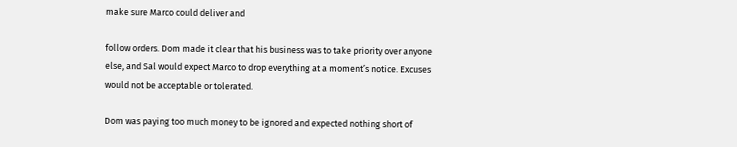make sure Marco could deliver and

follow orders. Dom made it clear that his business was to take priority over anyone else, and Sal would expect Marco to drop everything at a moment’s notice. Excuses would not be acceptable or tolerated.

Dom was paying too much money to be ignored and expected nothing short of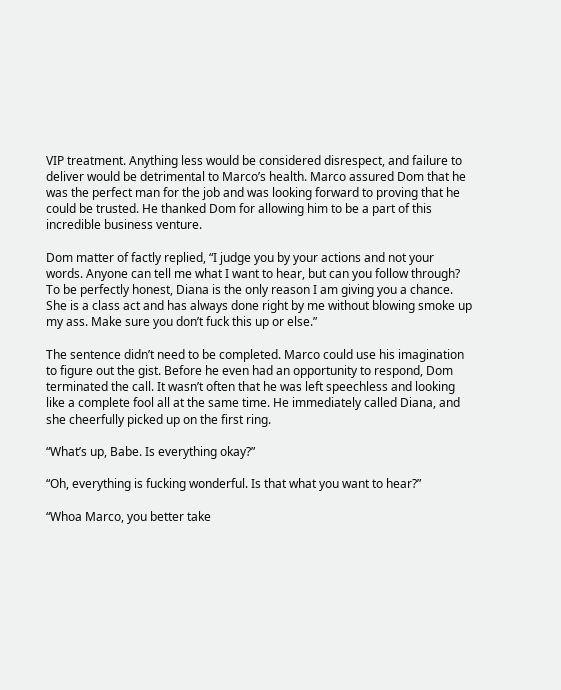VIP treatment. Anything less would be considered disrespect, and failure to deliver would be detrimental to Marco’s health. Marco assured Dom that he was the perfect man for the job and was looking forward to proving that he could be trusted. He thanked Dom for allowing him to be a part of this incredible business venture.

Dom matter of factly replied, “I judge you by your actions and not your words. Anyone can tell me what I want to hear, but can you follow through? To be perfectly honest, Diana is the only reason I am giving you a chance. She is a class act and has always done right by me without blowing smoke up my ass. Make sure you don’t fuck this up or else.”

The sentence didn’t need to be completed. Marco could use his imagination to figure out the gist. Before he even had an opportunity to respond, Dom terminated the call. It wasn’t often that he was left speechless and looking like a complete fool all at the same time. He immediately called Diana, and she cheerfully picked up on the first ring.

“What’s up, Babe. Is everything okay?”

“Oh, everything is fucking wonderful. Is that what you want to hear?”

“Whoa Marco, you better take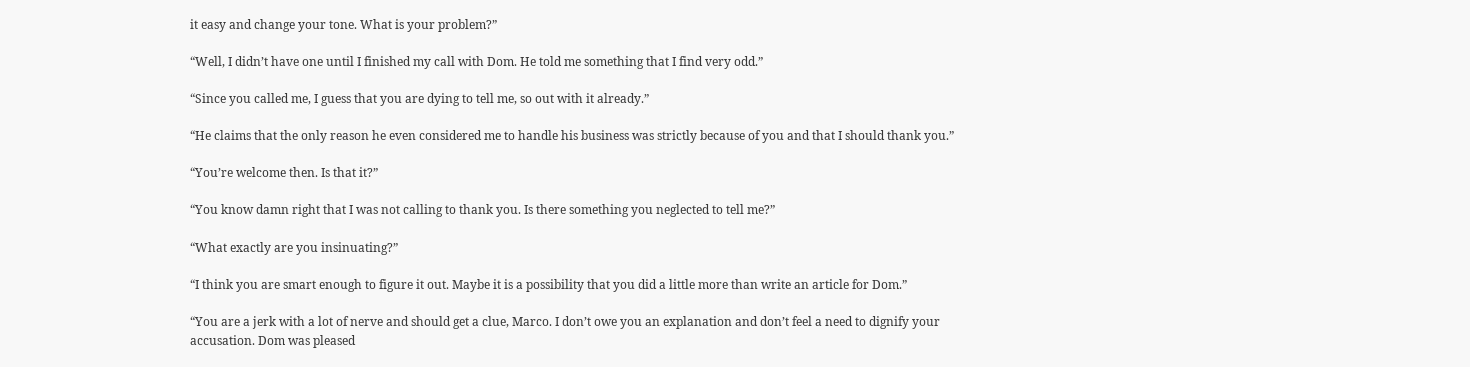it easy and change your tone. What is your problem?”

“Well, I didn’t have one until I finished my call with Dom. He told me something that I find very odd.”

“Since you called me, I guess that you are dying to tell me, so out with it already.”

“He claims that the only reason he even considered me to handle his business was strictly because of you and that I should thank you.”

“You’re welcome then. Is that it?”

“You know damn right that I was not calling to thank you. Is there something you neglected to tell me?”

“What exactly are you insinuating?”

“I think you are smart enough to figure it out. Maybe it is a possibility that you did a little more than write an article for Dom.”

“You are a jerk with a lot of nerve and should get a clue, Marco. I don’t owe you an explanation and don’t feel a need to dignify your accusation. Dom was pleased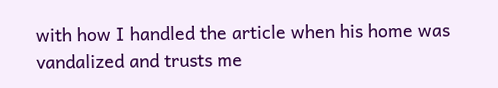with how I handled the article when his home was vandalized and trusts me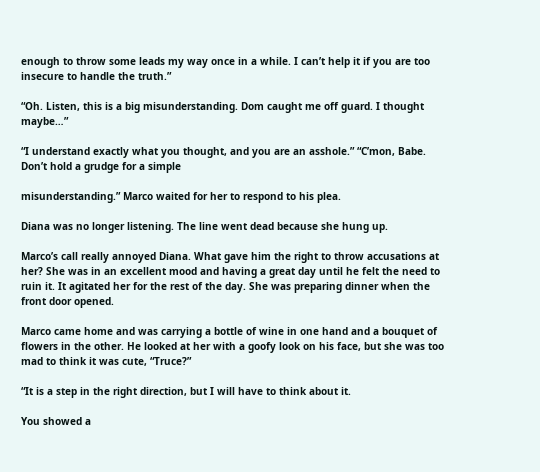enough to throw some leads my way once in a while. I can’t help it if you are too insecure to handle the truth.”

“Oh. Listen, this is a big misunderstanding. Dom caught me off guard. I thought maybe…”

“I understand exactly what you thought, and you are an asshole.” “C’mon, Babe. Don’t hold a grudge for a simple

misunderstanding.” Marco waited for her to respond to his plea.

Diana was no longer listening. The line went dead because she hung up.

Marco’s call really annoyed Diana. What gave him the right to throw accusations at her? She was in an excellent mood and having a great day until he felt the need to ruin it. It agitated her for the rest of the day. She was preparing dinner when the front door opened.

Marco came home and was carrying a bottle of wine in one hand and a bouquet of flowers in the other. He looked at her with a goofy look on his face, but she was too mad to think it was cute, “Truce?”

“It is a step in the right direction, but I will have to think about it.

You showed a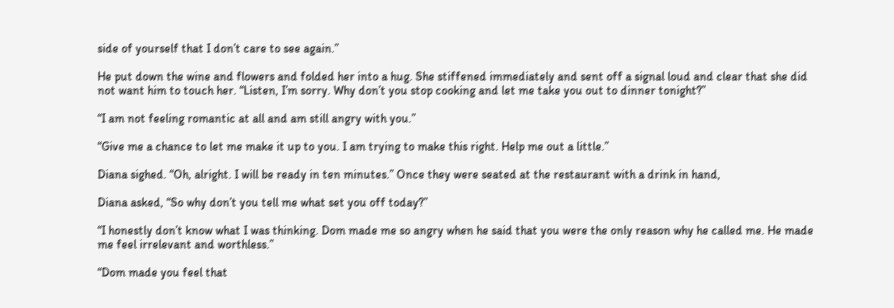side of yourself that I don’t care to see again.”

He put down the wine and flowers and folded her into a hug. She stiffened immediately and sent off a signal loud and clear that she did not want him to touch her. “Listen, I’m sorry. Why don’t you stop cooking and let me take you out to dinner tonight?”

“I am not feeling romantic at all and am still angry with you.”

“Give me a chance to let me make it up to you. I am trying to make this right. Help me out a little.”

Diana sighed. “Oh, alright. I will be ready in ten minutes.” Once they were seated at the restaurant with a drink in hand,

Diana asked, “So why don’t you tell me what set you off today?”

“I honestly don’t know what I was thinking. Dom made me so angry when he said that you were the only reason why he called me. He made me feel irrelevant and worthless.”

“Dom made you feel that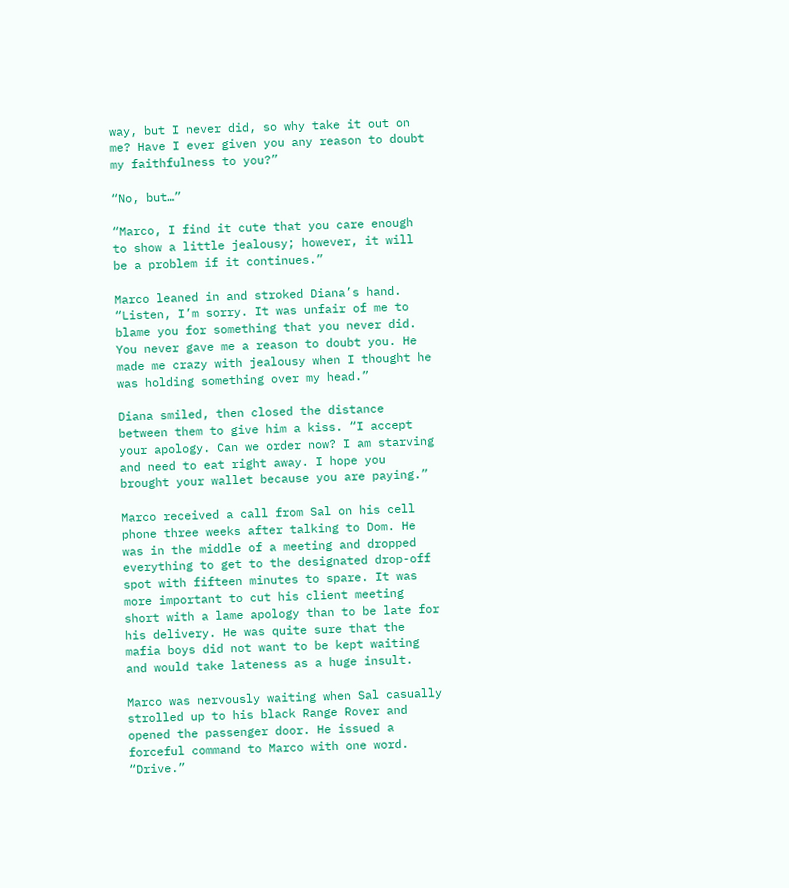way, but I never did, so why take it out on me? Have I ever given you any reason to doubt my faithfulness to you?”

“No, but…”

“Marco, I find it cute that you care enough to show a little jealousy; however, it will be a problem if it continues.”

Marco leaned in and stroked Diana’s hand. “Listen, I’m sorry. It was unfair of me to blame you for something that you never did. You never gave me a reason to doubt you. He made me crazy with jealousy when I thought he was holding something over my head.”

Diana smiled, then closed the distance between them to give him a kiss. “I accept your apology. Can we order now? I am starving and need to eat right away. I hope you brought your wallet because you are paying.”

Marco received a call from Sal on his cell phone three weeks after talking to Dom. He was in the middle of a meeting and dropped everything to get to the designated drop-off spot with fifteen minutes to spare. It was more important to cut his client meeting short with a lame apology than to be late for his delivery. He was quite sure that the mafia boys did not want to be kept waiting and would take lateness as a huge insult.

Marco was nervously waiting when Sal casually strolled up to his black Range Rover and opened the passenger door. He issued a forceful command to Marco with one word. “Drive.”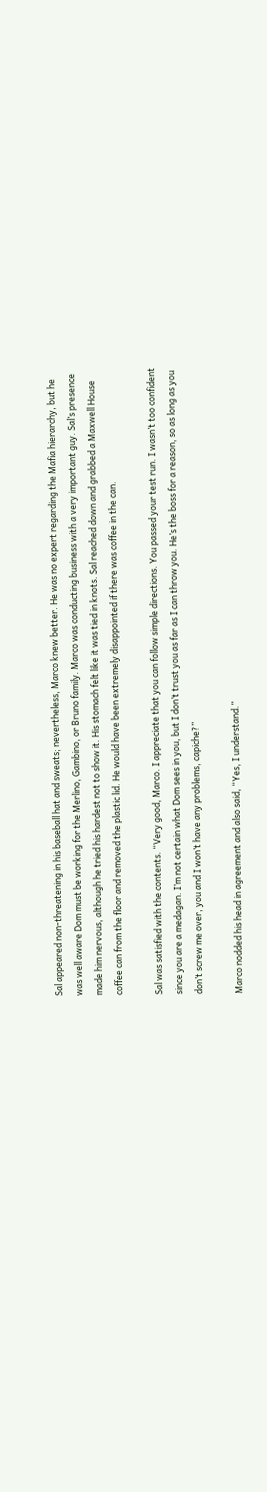Sal appeared non-threatening in his baseball hat and sweats; nevertheless, Marco knew better. He was no expert regarding the Mafia hierarchy, but he was well aware Dom must be working for the Merlino, Gambino, or Bruno family. Marco was conducting business with a very important guy. Sal’s presence made him nervous, although he tried his hardest not to show it. His stomach felt like it was tied in knots. Sal reached down and grabbed a Maxwell House coffee can from the floor and removed the plastic lid. He would have been extremely disappointed if there was coffee in the can.

Sal was satisfied with the contents. “Very good, Marco. I appreciate that you can follow simple directions. You passed your test run. I wasn’t too confident since you are a medagan. I’m not certain what Dom sees in you, but I don’t trust you as far as I can throw you. He’s the boss for a reason, so as long as you don’t screw me over, you and I won’t have any problems, capiche?”

Marco nodded his head in agreement and also said, “Yes, I understand.”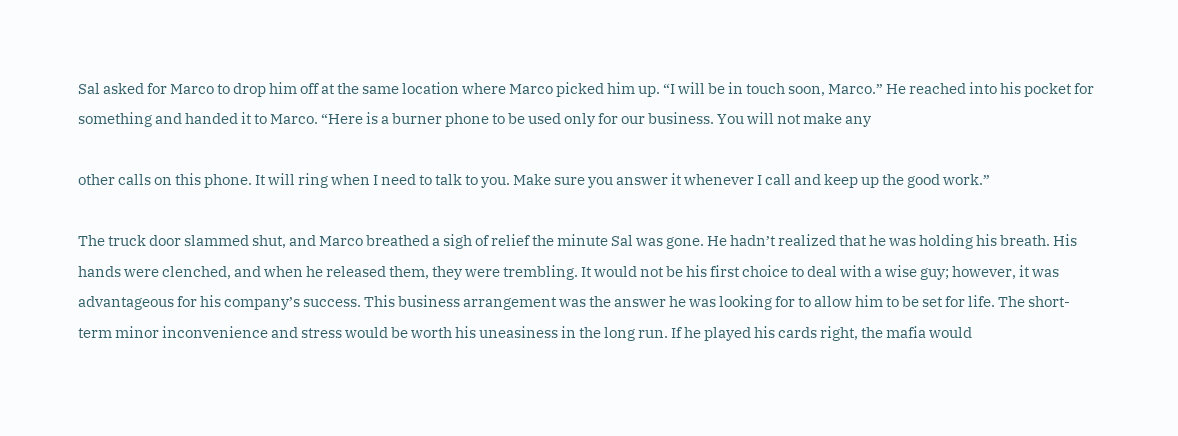Sal asked for Marco to drop him off at the same location where Marco picked him up. “I will be in touch soon, Marco.” He reached into his pocket for something and handed it to Marco. “Here is a burner phone to be used only for our business. You will not make any

other calls on this phone. It will ring when I need to talk to you. Make sure you answer it whenever I call and keep up the good work.”

The truck door slammed shut, and Marco breathed a sigh of relief the minute Sal was gone. He hadn’t realized that he was holding his breath. His hands were clenched, and when he released them, they were trembling. It would not be his first choice to deal with a wise guy; however, it was advantageous for his company’s success. This business arrangement was the answer he was looking for to allow him to be set for life. The short-term minor inconvenience and stress would be worth his uneasiness in the long run. If he played his cards right, the mafia would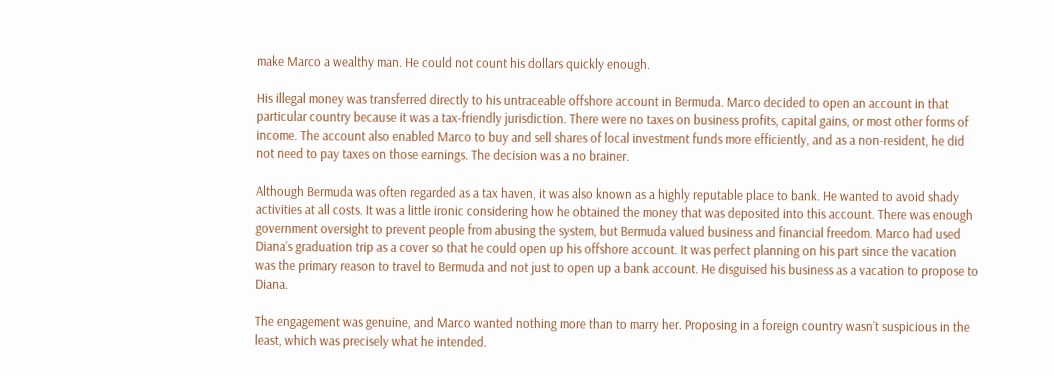make Marco a wealthy man. He could not count his dollars quickly enough.

His illegal money was transferred directly to his untraceable offshore account in Bermuda. Marco decided to open an account in that particular country because it was a tax-friendly jurisdiction. There were no taxes on business profits, capital gains, or most other forms of income. The account also enabled Marco to buy and sell shares of local investment funds more efficiently, and as a non-resident, he did not need to pay taxes on those earnings. The decision was a no brainer.

Although Bermuda was often regarded as a tax haven, it was also known as a highly reputable place to bank. He wanted to avoid shady activities at all costs. It was a little ironic considering how he obtained the money that was deposited into this account. There was enough government oversight to prevent people from abusing the system, but Bermuda valued business and financial freedom. Marco had used Diana’s graduation trip as a cover so that he could open up his offshore account. It was perfect planning on his part since the vacation was the primary reason to travel to Bermuda and not just to open up a bank account. He disguised his business as a vacation to propose to Diana.

The engagement was genuine, and Marco wanted nothing more than to marry her. Proposing in a foreign country wasn’t suspicious in the least, which was precisely what he intended.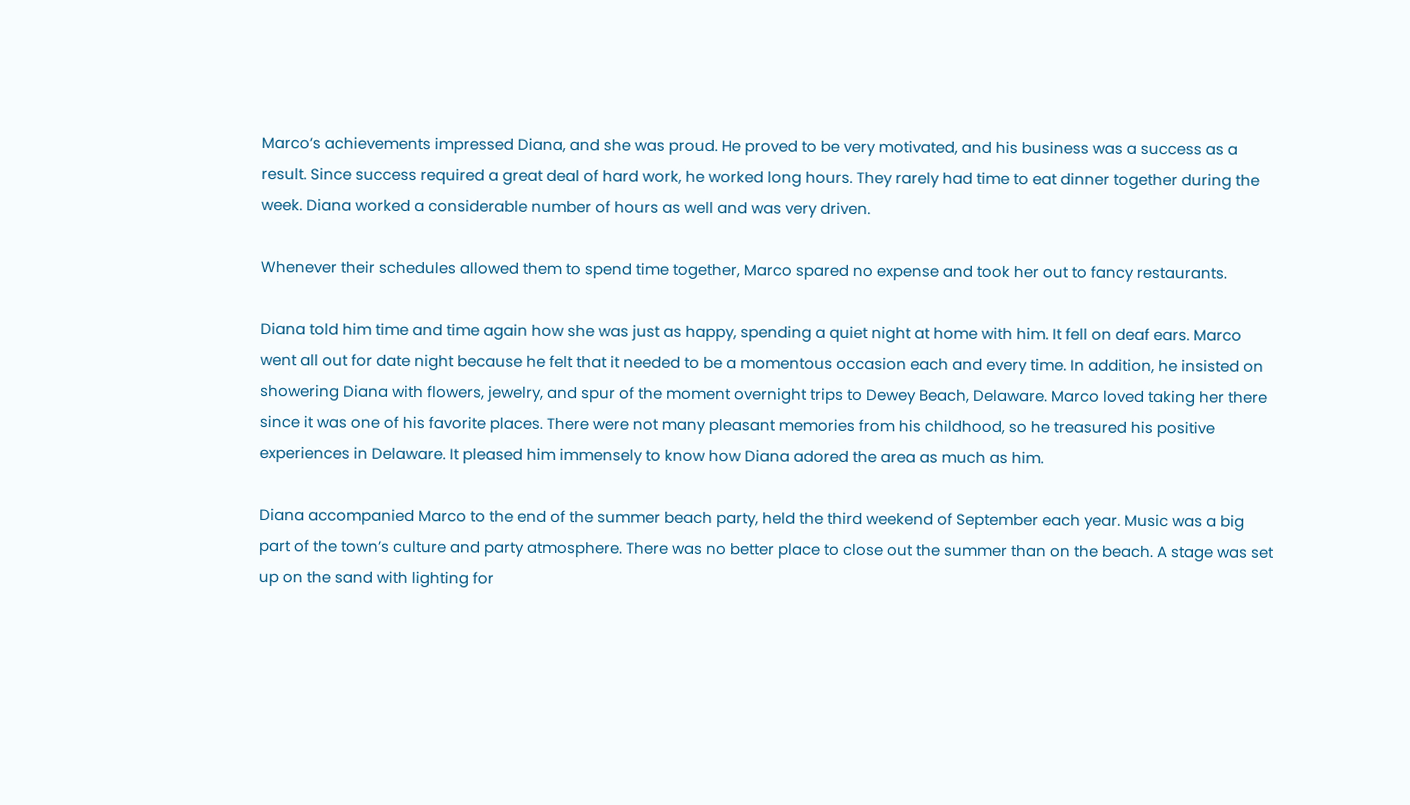Marco’s achievements impressed Diana, and she was proud. He proved to be very motivated, and his business was a success as a result. Since success required a great deal of hard work, he worked long hours. They rarely had time to eat dinner together during the week. Diana worked a considerable number of hours as well and was very driven.

Whenever their schedules allowed them to spend time together, Marco spared no expense and took her out to fancy restaurants.

Diana told him time and time again how she was just as happy, spending a quiet night at home with him. It fell on deaf ears. Marco went all out for date night because he felt that it needed to be a momentous occasion each and every time. In addition, he insisted on showering Diana with flowers, jewelry, and spur of the moment overnight trips to Dewey Beach, Delaware. Marco loved taking her there since it was one of his favorite places. There were not many pleasant memories from his childhood, so he treasured his positive experiences in Delaware. It pleased him immensely to know how Diana adored the area as much as him.

Diana accompanied Marco to the end of the summer beach party, held the third weekend of September each year. Music was a big part of the town’s culture and party atmosphere. There was no better place to close out the summer than on the beach. A stage was set up on the sand with lighting for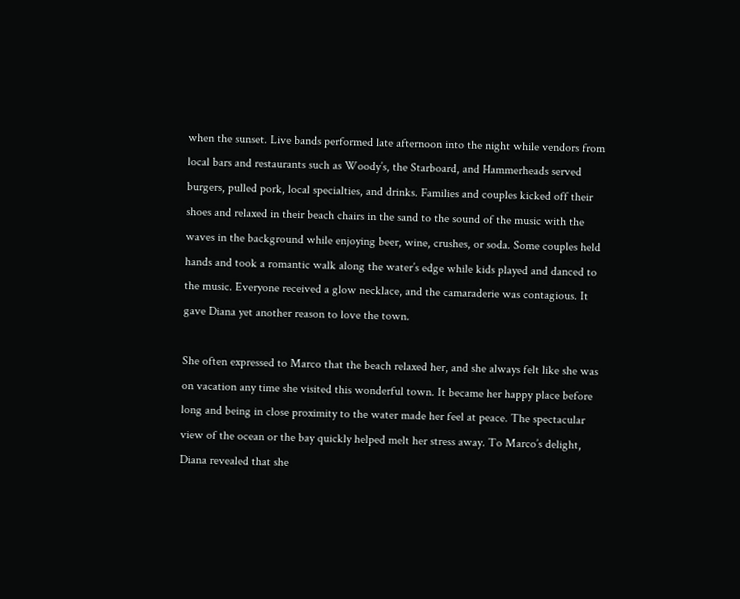when the sunset. Live bands performed late afternoon into the night while vendors from local bars and restaurants such as Woody’s, the Starboard, and Hammerheads served burgers, pulled pork, local specialties, and drinks. Families and couples kicked off their shoes and relaxed in their beach chairs in the sand to the sound of the music with the waves in the background while enjoying beer, wine, crushes, or soda. Some couples held hands and took a romantic walk along the water’s edge while kids played and danced to the music. Everyone received a glow necklace, and the camaraderie was contagious. It gave Diana yet another reason to love the town.

She often expressed to Marco that the beach relaxed her, and she always felt like she was on vacation any time she visited this wonderful town. It became her happy place before long and being in close proximity to the water made her feel at peace. The spectacular view of the ocean or the bay quickly helped melt her stress away. To Marco’s delight, Diana revealed that she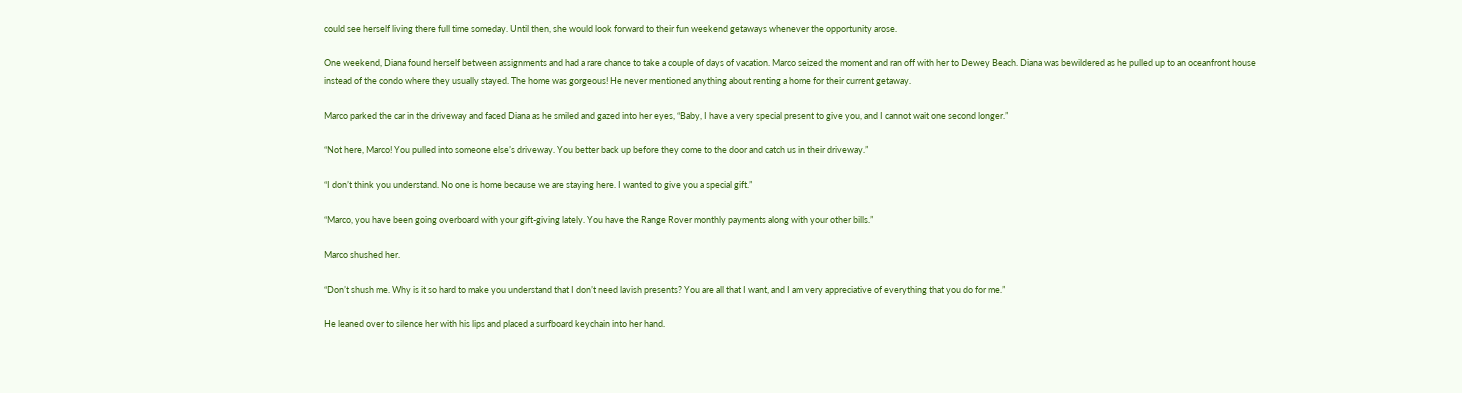could see herself living there full time someday. Until then, she would look forward to their fun weekend getaways whenever the opportunity arose.

One weekend, Diana found herself between assignments and had a rare chance to take a couple of days of vacation. Marco seized the moment and ran off with her to Dewey Beach. Diana was bewildered as he pulled up to an oceanfront house instead of the condo where they usually stayed. The home was gorgeous! He never mentioned anything about renting a home for their current getaway.

Marco parked the car in the driveway and faced Diana as he smiled and gazed into her eyes, “Baby, I have a very special present to give you, and I cannot wait one second longer.”

“Not here, Marco! You pulled into someone else’s driveway. You better back up before they come to the door and catch us in their driveway.”

“I don’t think you understand. No one is home because we are staying here. I wanted to give you a special gift.”

“Marco, you have been going overboard with your gift-giving lately. You have the Range Rover monthly payments along with your other bills.”

Marco shushed her.

“Don’t shush me. Why is it so hard to make you understand that I don’t need lavish presents? You are all that I want, and I am very appreciative of everything that you do for me.”

He leaned over to silence her with his lips and placed a surfboard keychain into her hand.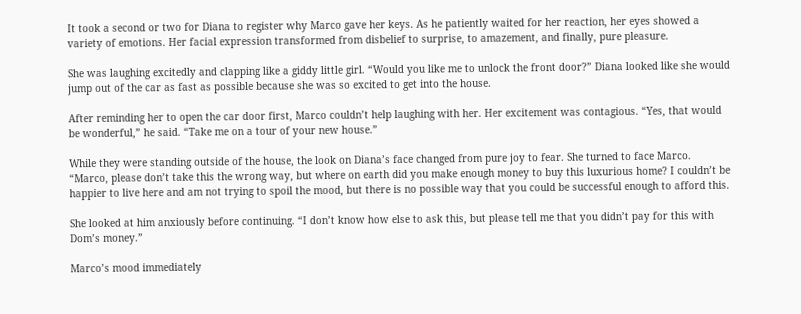It took a second or two for Diana to register why Marco gave her keys. As he patiently waited for her reaction, her eyes showed a variety of emotions. Her facial expression transformed from disbelief to surprise, to amazement, and finally, pure pleasure.

She was laughing excitedly and clapping like a giddy little girl. “Would you like me to unlock the front door?” Diana looked like she would jump out of the car as fast as possible because she was so excited to get into the house.

After reminding her to open the car door first, Marco couldn’t help laughing with her. Her excitement was contagious. “Yes, that would be wonderful,” he said. “Take me on a tour of your new house.”

While they were standing outside of the house, the look on Diana’s face changed from pure joy to fear. She turned to face Marco. “Marco, please don’t take this the wrong way, but where on earth did you make enough money to buy this luxurious home? I couldn’t be happier to live here and am not trying to spoil the mood, but there is no possible way that you could be successful enough to afford this.

She looked at him anxiously before continuing. “I don’t know how else to ask this, but please tell me that you didn’t pay for this with Dom’s money.”

Marco’s mood immediately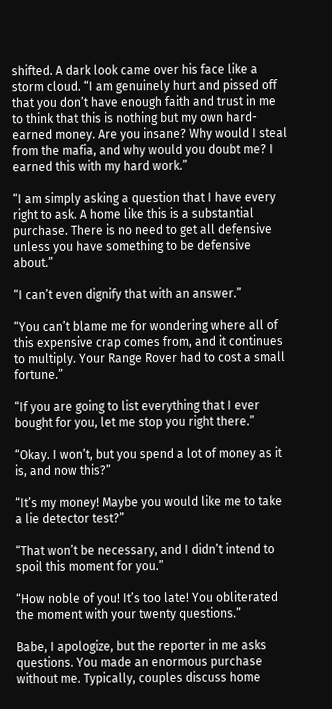shifted. A dark look came over his face like a storm cloud. “I am genuinely hurt and pissed off that you don’t have enough faith and trust in me to think that this is nothing but my own hard-earned money. Are you insane? Why would I steal from the mafia, and why would you doubt me? I earned this with my hard work.”

“I am simply asking a question that I have every right to ask. A home like this is a substantial purchase. There is no need to get all defensive unless you have something to be defensive about.”

“I can’t even dignify that with an answer.”

“You can’t blame me for wondering where all of this expensive crap comes from, and it continues to multiply. Your Range Rover had to cost a small fortune.”

“If you are going to list everything that I ever bought for you, let me stop you right there.”

“Okay. I won’t, but you spend a lot of money as it is, and now this?”

“It’s my money! Maybe you would like me to take a lie detector test?”

“That won’t be necessary, and I didn’t intend to spoil this moment for you.”

“How noble of you! It’s too late! You obliterated the moment with your twenty questions.”

Babe, I apologize, but the reporter in me asks questions. You made an enormous purchase without me. Typically, couples discuss home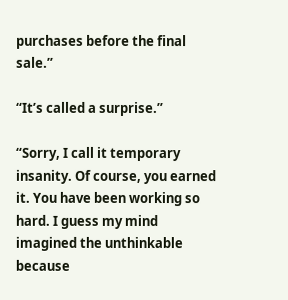purchases before the final sale.”

“It’s called a surprise.”

“Sorry, I call it temporary insanity. Of course, you earned it. You have been working so hard. I guess my mind imagined the unthinkable because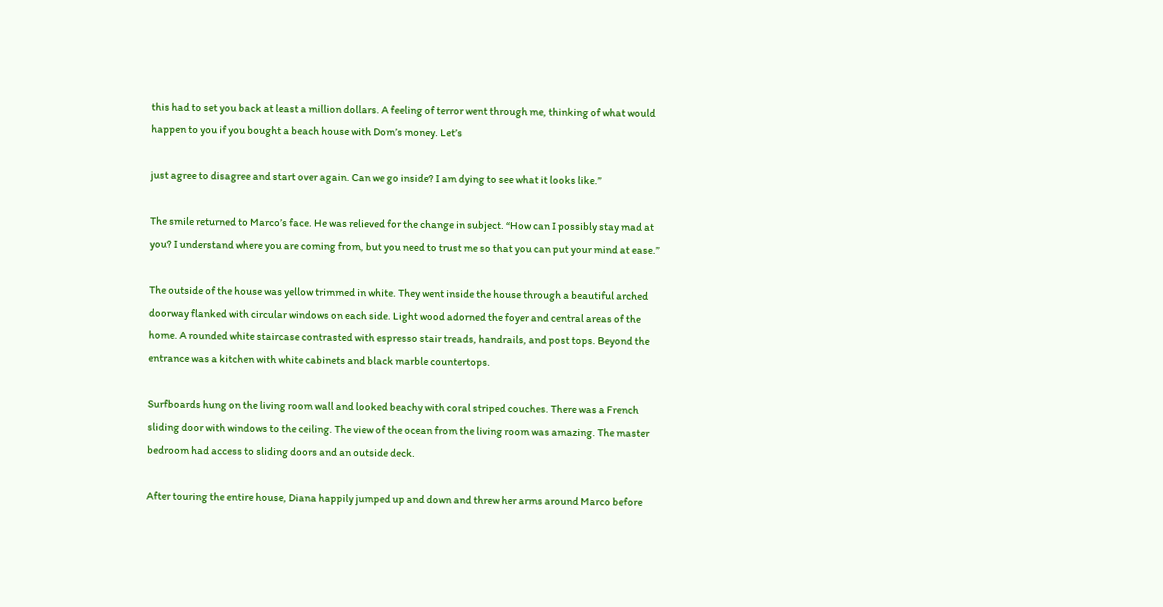this had to set you back at least a million dollars. A feeling of terror went through me, thinking of what would happen to you if you bought a beach house with Dom’s money. Let’s

just agree to disagree and start over again. Can we go inside? I am dying to see what it looks like.”

The smile returned to Marco’s face. He was relieved for the change in subject. “How can I possibly stay mad at you? I understand where you are coming from, but you need to trust me so that you can put your mind at ease.”

The outside of the house was yellow trimmed in white. They went inside the house through a beautiful arched doorway flanked with circular windows on each side. Light wood adorned the foyer and central areas of the home. A rounded white staircase contrasted with espresso stair treads, handrails, and post tops. Beyond the entrance was a kitchen with white cabinets and black marble countertops.

Surfboards hung on the living room wall and looked beachy with coral striped couches. There was a French sliding door with windows to the ceiling. The view of the ocean from the living room was amazing. The master bedroom had access to sliding doors and an outside deck.

After touring the entire house, Diana happily jumped up and down and threw her arms around Marco before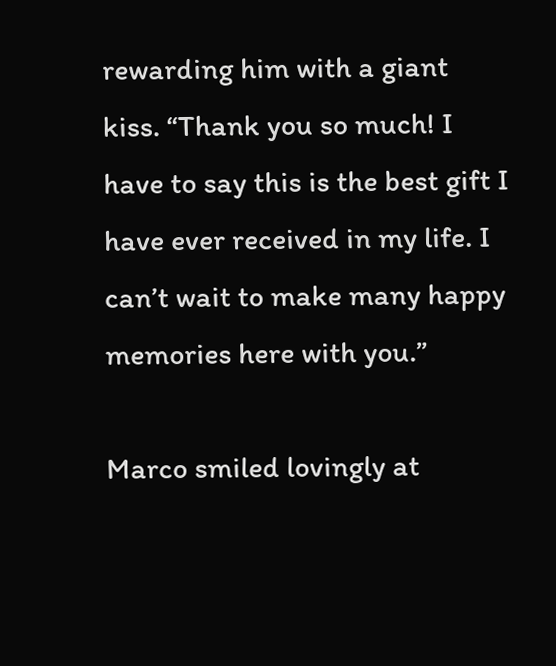rewarding him with a giant kiss. “Thank you so much! I have to say this is the best gift I have ever received in my life. I can’t wait to make many happy memories here with you.”

Marco smiled lovingly at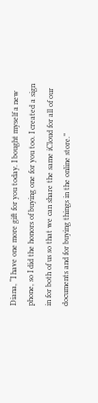Diana, “I have one more gift for you today. I bought myself a new phone, so I did the honors of buying one for you too. I created a sign in for both of us so that we can share the same iCloud for all of our documents and for buying things in the online store.”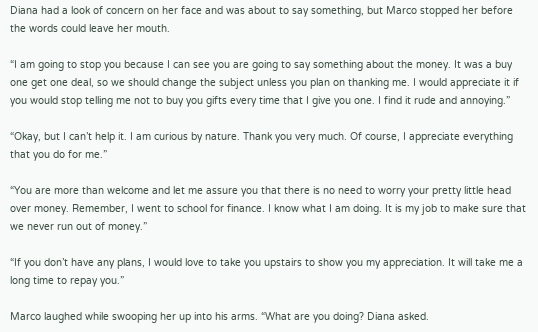Diana had a look of concern on her face and was about to say something, but Marco stopped her before the words could leave her mouth.

“I am going to stop you because I can see you are going to say something about the money. It was a buy one get one deal, so we should change the subject unless you plan on thanking me. I would appreciate it if you would stop telling me not to buy you gifts every time that I give you one. I find it rude and annoying.”

“Okay, but I can’t help it. I am curious by nature. Thank you very much. Of course, I appreciate everything that you do for me.”

“You are more than welcome and let me assure you that there is no need to worry your pretty little head over money. Remember, I went to school for finance. I know what I am doing. It is my job to make sure that we never run out of money.”

“If you don’t have any plans, I would love to take you upstairs to show you my appreciation. It will take me a long time to repay you.”

Marco laughed while swooping her up into his arms. “What are you doing? Diana asked.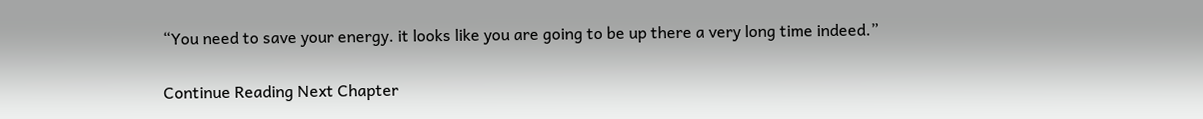“You need to save your energy. it looks like you are going to be up there a very long time indeed.”

Continue Reading Next Chapter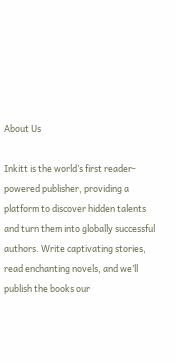About Us

Inkitt is the world’s first reader-powered publisher, providing a platform to discover hidden talents and turn them into globally successful authors. Write captivating stories, read enchanting novels, and we’ll publish the books our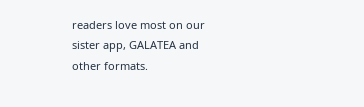readers love most on our sister app, GALATEA and other formats.